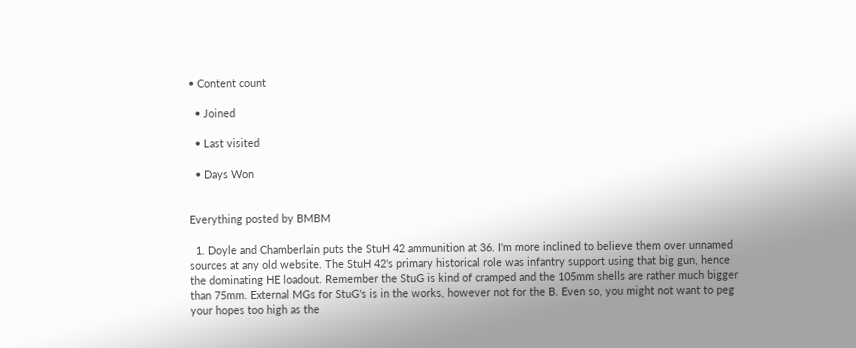• Content count

  • Joined

  • Last visited

  • Days Won


Everything posted by BMBM

  1. Doyle and Chamberlain puts the StuH 42 ammunition at 36. I'm more inclined to believe them over unnamed sources at any old website. The StuH 42's primary historical role was infantry support using that big gun, hence the dominating HE loadout. Remember the StuG is kind of cramped and the 105mm shells are rather much bigger than 75mm. External MGs for StuG's is in the works, however not for the B. Even so, you might not want to peg your hopes too high as the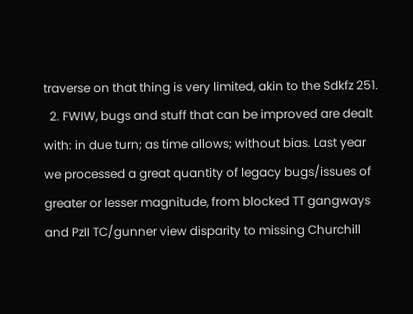traverse on that thing is very limited, akin to the Sdkfz 251.
  2. FWIW, bugs and stuff that can be improved are dealt with: in due turn; as time allows; without bias. Last year we processed a great quantity of legacy bugs/issues of greater or lesser magnitude, from blocked TT gangways and PzII TC/gunner view disparity to missing Churchill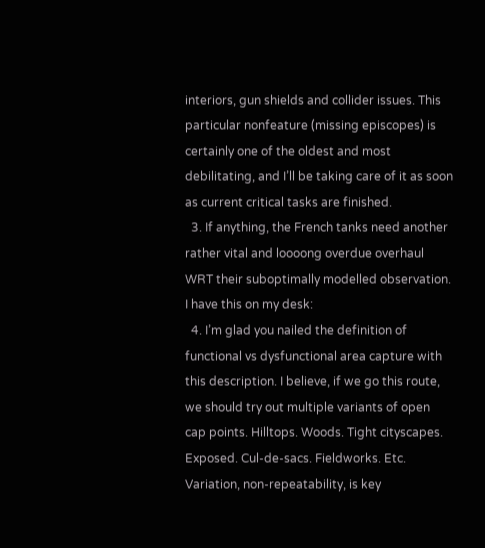interiors, gun shields and collider issues. This particular nonfeature (missing episcopes) is certainly one of the oldest and most debilitating, and I’ll be taking care of it as soon as current critical tasks are finished.
  3. If anything, the French tanks need another rather vital and loooong overdue overhaul WRT their suboptimally modelled observation. I have this on my desk:
  4. I’m glad you nailed the definition of functional vs dysfunctional area capture with this description. I believe, if we go this route, we should try out multiple variants of open cap points. Hilltops. Woods. Tight cityscapes. Exposed. Cul-de-sacs. Fieldworks. Etc. Variation, non-repeatability, is key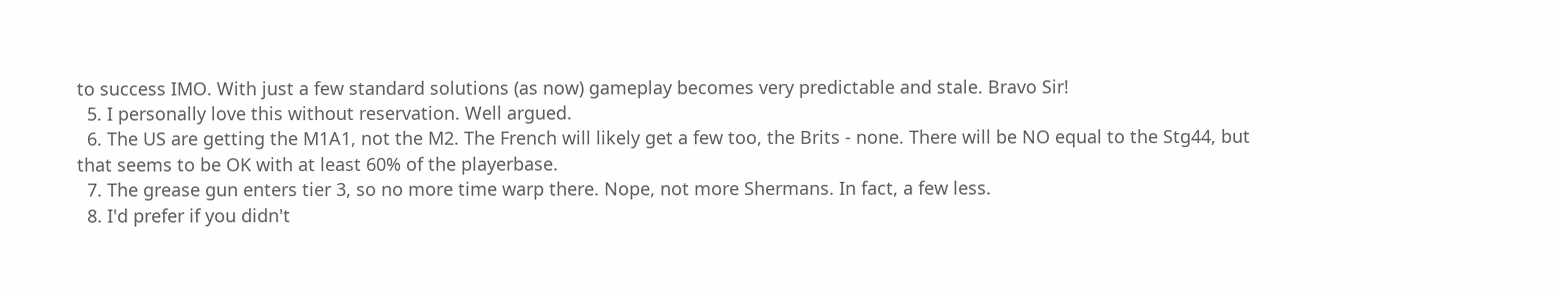to success IMO. With just a few standard solutions (as now) gameplay becomes very predictable and stale. Bravo Sir!
  5. I personally love this without reservation. Well argued.
  6. The US are getting the M1A1, not the M2. The French will likely get a few too, the Brits - none. There will be NO equal to the Stg44, but that seems to be OK with at least 60% of the playerbase.
  7. The grease gun enters tier 3, so no more time warp there. Nope, not more Shermans. In fact, a few less.
  8. I'd prefer if you didn't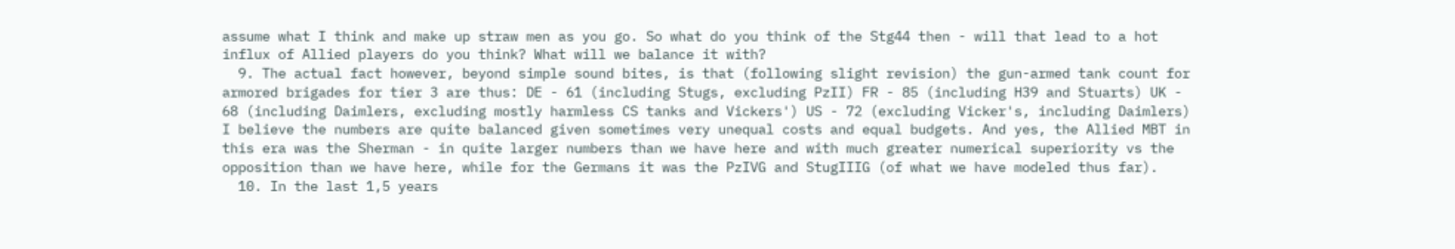assume what I think and make up straw men as you go. So what do you think of the Stg44 then - will that lead to a hot influx of Allied players do you think? What will we balance it with?
  9. The actual fact however, beyond simple sound bites, is that (following slight revision) the gun-armed tank count for armored brigades for tier 3 are thus: DE - 61 (including Stugs, excluding PzII) FR - 85 (including H39 and Stuarts) UK - 68 (including Daimlers, excluding mostly harmless CS tanks and Vickers') US - 72 (excluding Vicker's, including Daimlers) I believe the numbers are quite balanced given sometimes very unequal costs and equal budgets. And yes, the Allied MBT in this era was the Sherman - in quite larger numbers than we have here and with much greater numerical superiority vs the opposition than we have here, while for the Germans it was the PzIVG and StugIIIG (of what we have modeled thus far).
  10. In the last 1,5 years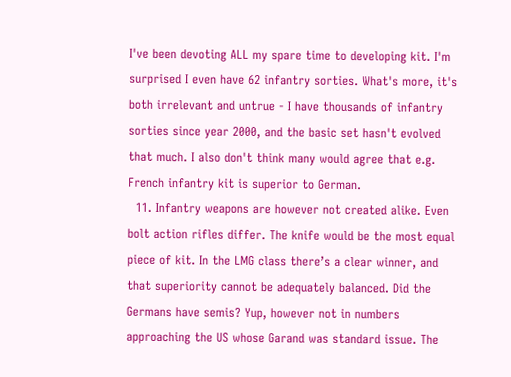I've been devoting ALL my spare time to developing kit. I'm surprised I even have 62 infantry sorties. What's more, it's both irrelevant and untrue - I have thousands of infantry sorties since year 2000, and the basic set hasn't evolved that much. I also don't think many would agree that e.g. French infantry kit is superior to German.
  11. Infantry weapons are however not created alike. Even bolt action rifles differ. The knife would be the most equal piece of kit. In the LMG class there’s a clear winner, and that superiority cannot be adequately balanced. Did the Germans have semis? Yup, however not in numbers approaching the US whose Garand was standard issue. The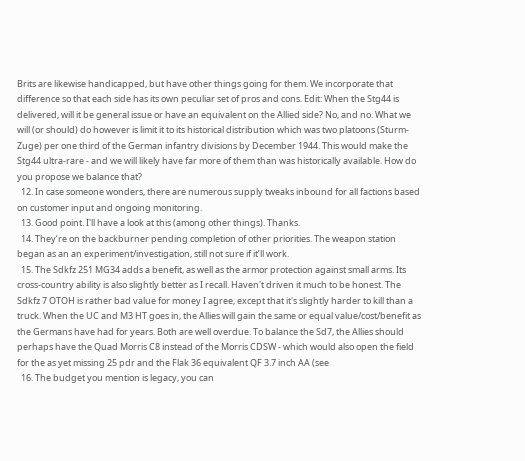Brits are likewise handicapped, but have other things going for them. We incorporate that difference so that each side has its own peculiar set of pros and cons. Edit: When the Stg44 is delivered, will it be general issue or have an equivalent on the Allied side? No, and no. What we will (or should) do however is limit it to its historical distribution which was two platoons (Sturm-Zuge) per one third of the German infantry divisions by December 1944. This would make the Stg44 ultra-rare - and we will likely have far more of them than was historically available. How do you propose we balance that?
  12. In case someone wonders, there are numerous supply tweaks inbound for all factions based on customer input and ongoing monitoring.
  13. Good point. I'll have a look at this (among other things). Thanks.
  14. They’re on the backburner pending completion of other priorities. The weapon station began as an an experiment/investigation, still not sure if it’ll work.
  15. The Sdkfz 251 MG34 adds a benefit, as well as the armor protection against small arms. Its cross-country ability is also slightly better as I recall. Haven't driven it much to be honest. The Sdkfz 7 OTOH is rather bad value for money I agree, except that it's slightly harder to kill than a truck. When the UC and M3 HT goes in, the Allies will gain the same or equal value/cost/benefit as the Germans have had for years. Both are well overdue. To balance the Sd7, the Allies should perhaps have the Quad Morris C8 instead of the Morris CDSW - which would also open the field for the as yet missing 25 pdr and the Flak 36 equivalent QF 3.7 inch AA (see
  16. The budget you mention is legacy, you can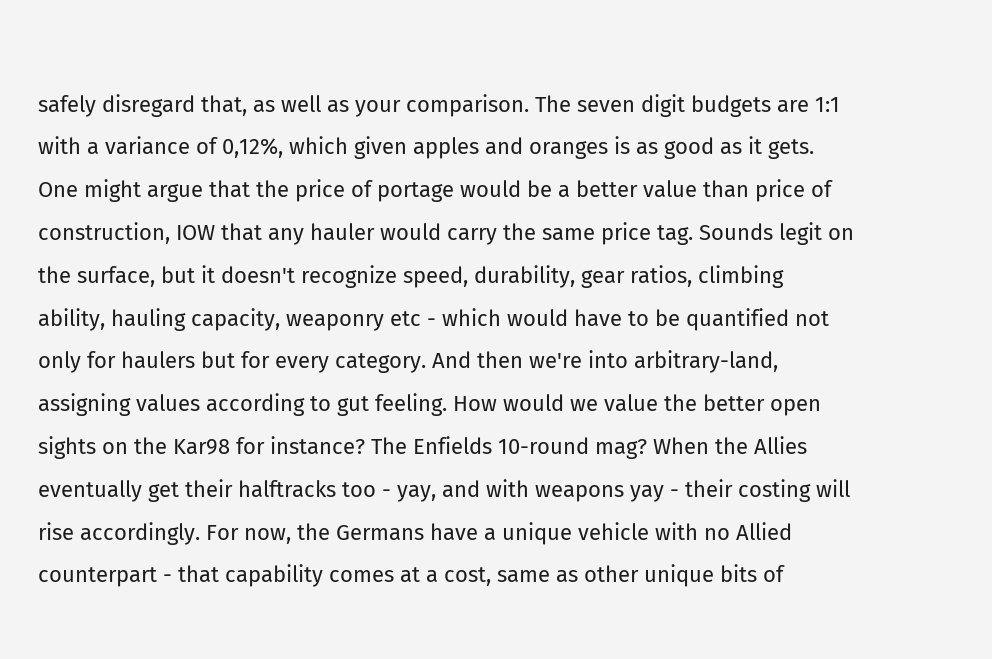safely disregard that, as well as your comparison. The seven digit budgets are 1:1 with a variance of 0,12%, which given apples and oranges is as good as it gets. One might argue that the price of portage would be a better value than price of construction, IOW that any hauler would carry the same price tag. Sounds legit on the surface, but it doesn't recognize speed, durability, gear ratios, climbing ability, hauling capacity, weaponry etc - which would have to be quantified not only for haulers but for every category. And then we're into arbitrary-land, assigning values according to gut feeling. How would we value the better open sights on the Kar98 for instance? The Enfields 10-round mag? When the Allies eventually get their halftracks too - yay, and with weapons yay - their costing will rise accordingly. For now, the Germans have a unique vehicle with no Allied counterpart - that capability comes at a cost, same as other unique bits of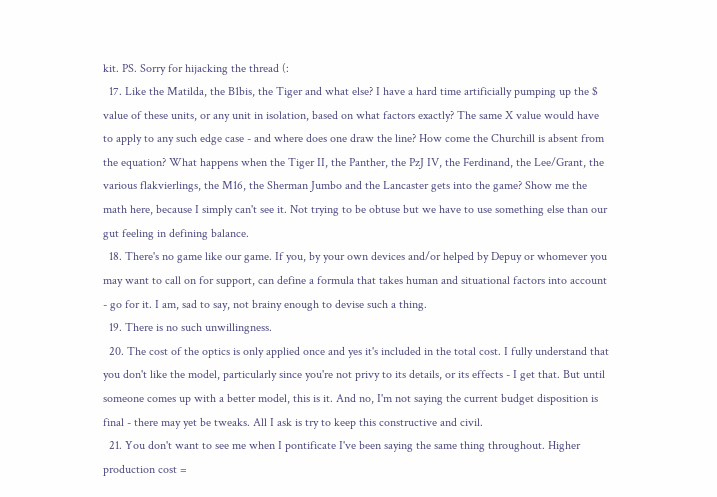kit. PS. Sorry for hijacking the thread (:
  17. Like the Matilda, the B1bis, the Tiger and what else? I have a hard time artificially pumping up the $ value of these units, or any unit in isolation, based on what factors exactly? The same X value would have to apply to any such edge case - and where does one draw the line? How come the Churchill is absent from the equation? What happens when the Tiger II, the Panther, the PzJ IV, the Ferdinand, the Lee/Grant, the various flakvierlings, the M16, the Sherman Jumbo and the Lancaster gets into the game? Show me the math here, because I simply can't see it. Not trying to be obtuse but we have to use something else than our gut feeling in defining balance.
  18. There's no game like our game. If you, by your own devices and/or helped by Depuy or whomever you may want to call on for support, can define a formula that takes human and situational factors into account - go for it. I am, sad to say, not brainy enough to devise such a thing.
  19. There is no such unwillingness.
  20. The cost of the optics is only applied once and yes it's included in the total cost. I fully understand that you don't like the model, particularly since you're not privy to its details, or its effects - I get that. But until someone comes up with a better model, this is it. And no, I'm not saying the current budget disposition is final - there may yet be tweaks. All I ask is try to keep this constructive and civil.
  21. You don't want to see me when I pontificate I've been saying the same thing throughout. Higher production cost =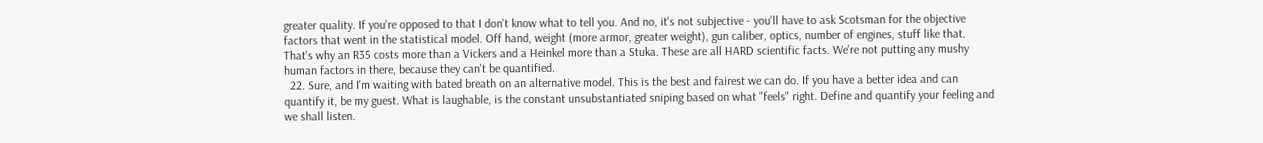greater quality. If you're opposed to that I don't know what to tell you. And no, it's not subjective - you'll have to ask Scotsman for the objective factors that went in the statistical model. Off hand, weight (more armor, greater weight), gun caliber, optics, number of engines, stuff like that. That's why an R35 costs more than a Vickers and a Heinkel more than a Stuka. These are all HARD scientific facts. We're not putting any mushy human factors in there, because they can't be quantified.
  22. Sure, and I'm waiting with bated breath on an alternative model. This is the best and fairest we can do. If you have a better idea and can quantify it, be my guest. What is laughable, is the constant unsubstantiated sniping based on what "feels" right. Define and quantify your feeling and we shall listen.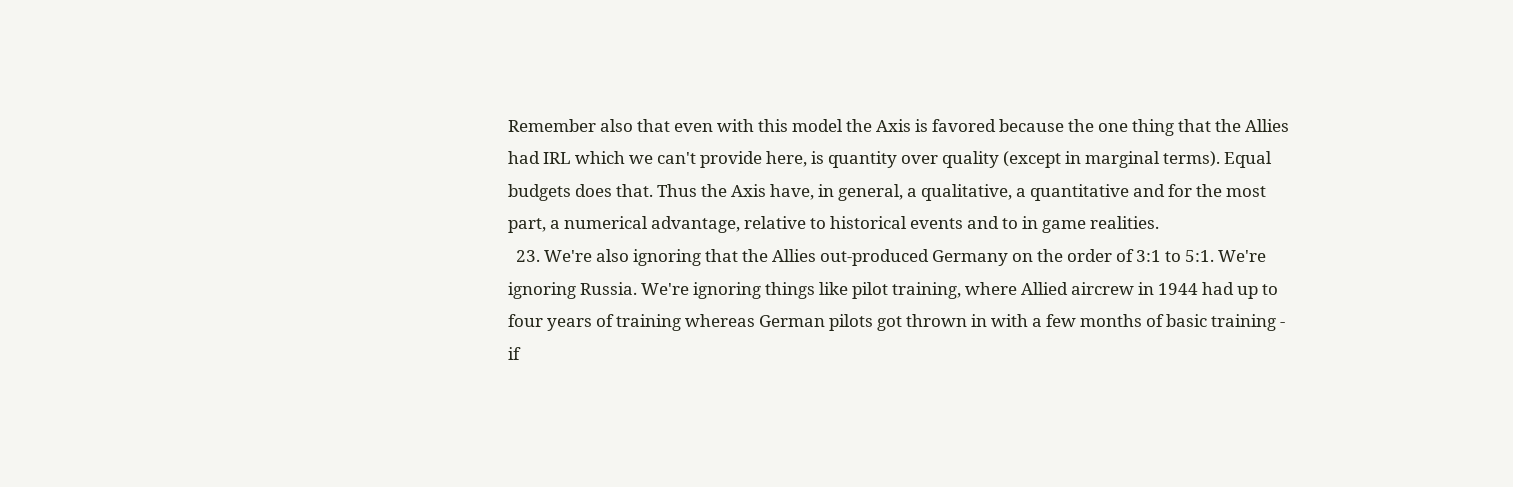Remember also that even with this model the Axis is favored because the one thing that the Allies had IRL which we can't provide here, is quantity over quality (except in marginal terms). Equal budgets does that. Thus the Axis have, in general, a qualitative, a quantitative and for the most part, a numerical advantage, relative to historical events and to in game realities.
  23. We're also ignoring that the Allies out-produced Germany on the order of 3:1 to 5:1. We're ignoring Russia. We're ignoring things like pilot training, where Allied aircrew in 1944 had up to four years of training whereas German pilots got thrown in with a few months of basic training - if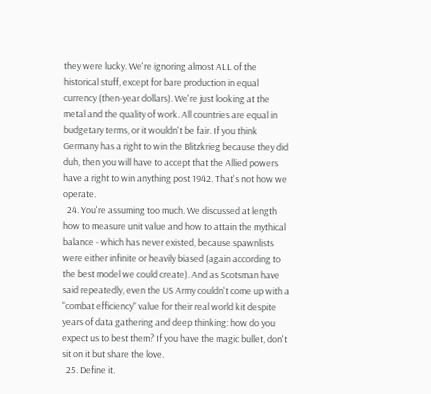they were lucky. We're ignoring almost ALL of the historical stuff, except for bare production in equal currency (then-year dollars). We're just looking at the metal and the quality of work. All countries are equal in budgetary terms, or it wouldn't be fair. If you think Germany has a right to win the Blitzkrieg because they did duh, then you will have to accept that the Allied powers have a right to win anything post 1942. That's not how we operate.
  24. You're assuming too much. We discussed at length how to measure unit value and how to attain the mythical balance - which has never existed, because spawnlists were either infinite or heavily biased (again according to the best model we could create). And as Scotsman have said repeatedly, even the US Army couldn't come up with a "combat efficiency" value for their real world kit despite years of data gathering and deep thinking: how do you expect us to best them? If you have the magic bullet, don't sit on it but share the love.
  25. Define it.